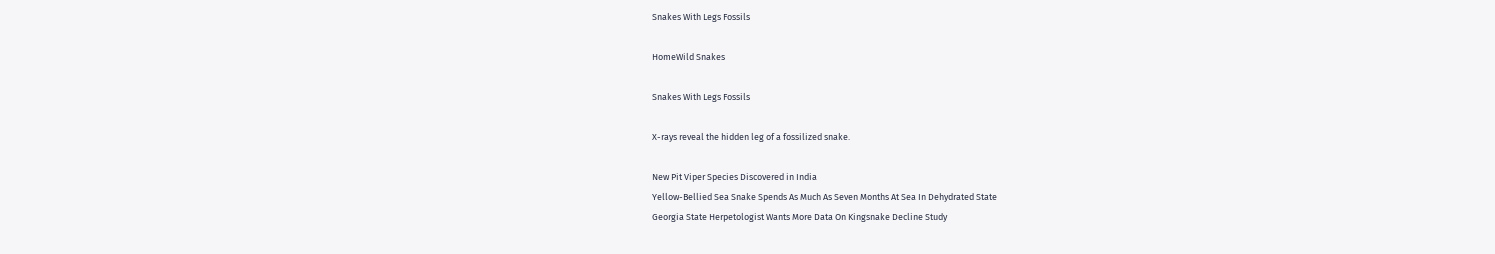Snakes With Legs Fossils

HomeWild Snakes

Snakes With Legs Fossils

X-rays reveal the hidden leg of a fossilized snake.

New Pit Viper Species Discovered in India
Yellow-Bellied Sea Snake Spends As Much As Seven Months At Sea In Dehydrated State
Georgia State Herpetologist Wants More Data On Kingsnake Decline Study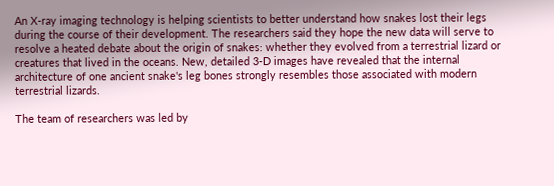An X-ray imaging technology is helping scientists to better understand how snakes lost their legs during the course of their development. The researchers said they hope the new data will serve to resolve a heated debate about the origin of snakes: whether they evolved from a terrestrial lizard or creatures that lived in the oceans. New, detailed 3-D images have revealed that the internal architecture of one ancient snake's leg bones strongly resembles those associated with modern terrestrial lizards.

The team of researchers was led by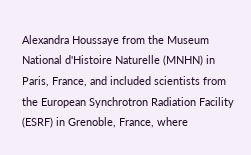Alexandra Houssaye from the Museum National d'Histoire Naturelle (MNHN) in Paris, France, and included scientists from the European Synchrotron Radiation Facility (ESRF) in Grenoble, France, where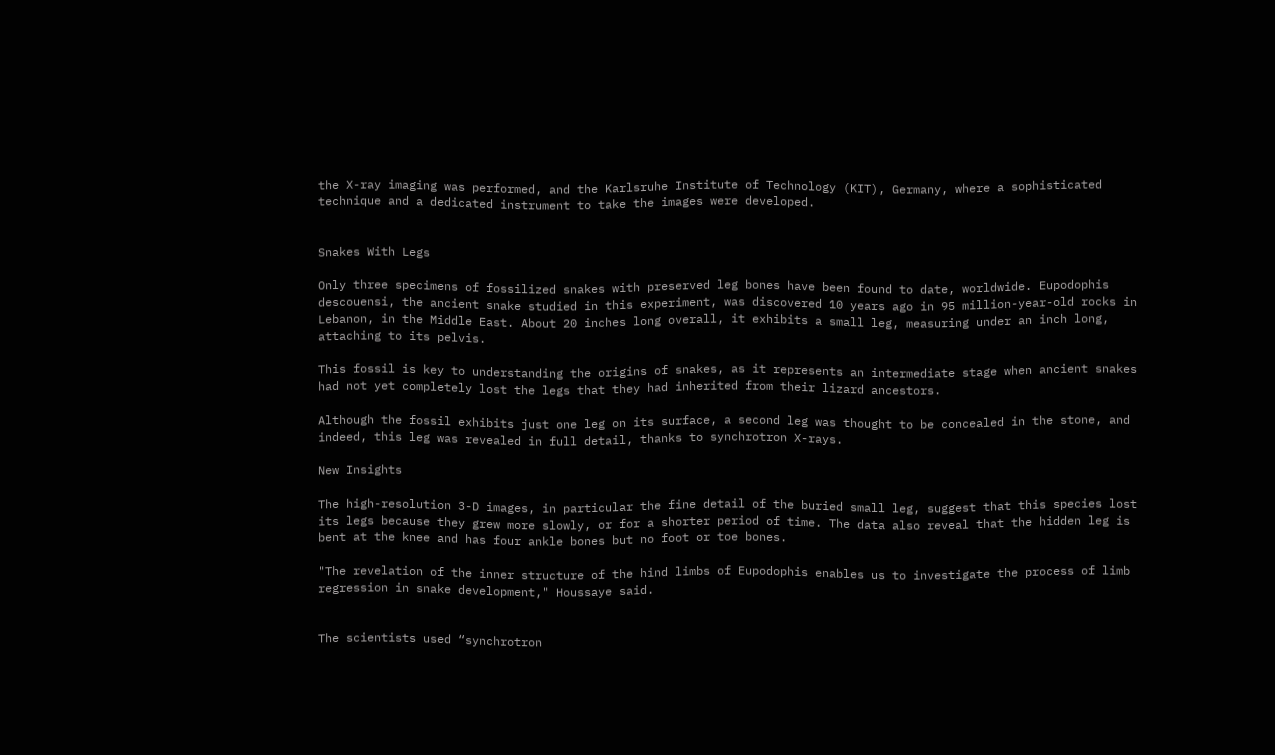the X-ray imaging was performed, and the Karlsruhe Institute of Technology (KIT), Germany, where a sophisticated technique and a dedicated instrument to take the images were developed.


Snakes With Legs

Only three specimens of fossilized snakes with preserved leg bones have been found to date, worldwide. Eupodophis descouensi, the ancient snake studied in this experiment, was discovered 10 years ago in 95 million-year-old rocks in Lebanon, in the Middle East. About 20 inches long overall, it exhibits a small leg, measuring under an inch long, attaching to its pelvis.

This fossil is key to understanding the origins of snakes, as it represents an intermediate stage when ancient snakes had not yet completely lost the legs that they had inherited from their lizard ancestors.

Although the fossil exhibits just one leg on its surface, a second leg was thought to be concealed in the stone, and indeed, this leg was revealed in full detail, thanks to synchrotron X-rays.

New Insights

The high-resolution 3-D images, in particular the fine detail of the buried small leg, suggest that this species lost its legs because they grew more slowly, or for a shorter period of time. The data also reveal that the hidden leg is bent at the knee and has four ankle bones but no foot or toe bones.

"The revelation of the inner structure of the hind limbs of Eupodophis enables us to investigate the process of limb regression in snake development," Houssaye said.


The scientists used “synchrotron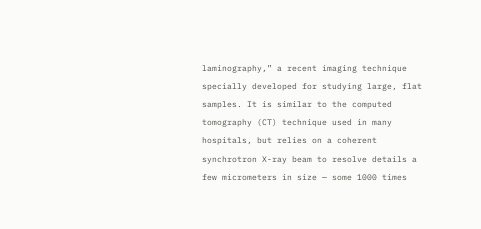laminography,” a recent imaging technique specially developed for studying large, flat samples. It is similar to the computed tomography (CT) technique used in many hospitals, but relies on a coherent synchrotron X-ray beam to resolve details a few micrometers in size — some 1000 times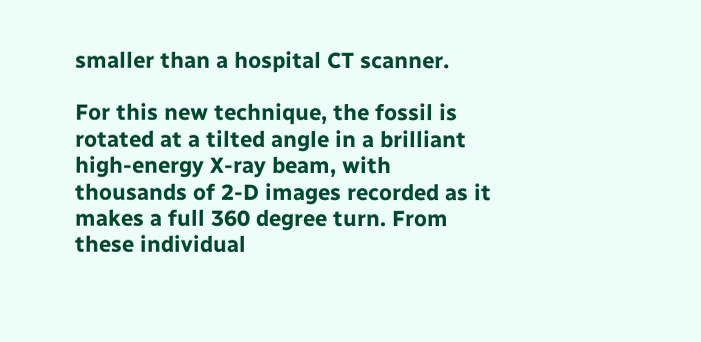smaller than a hospital CT scanner.

For this new technique, the fossil is rotated at a tilted angle in a brilliant high-energy X-ray beam, with thousands of 2-D images recorded as it makes a full 360 degree turn. From these individual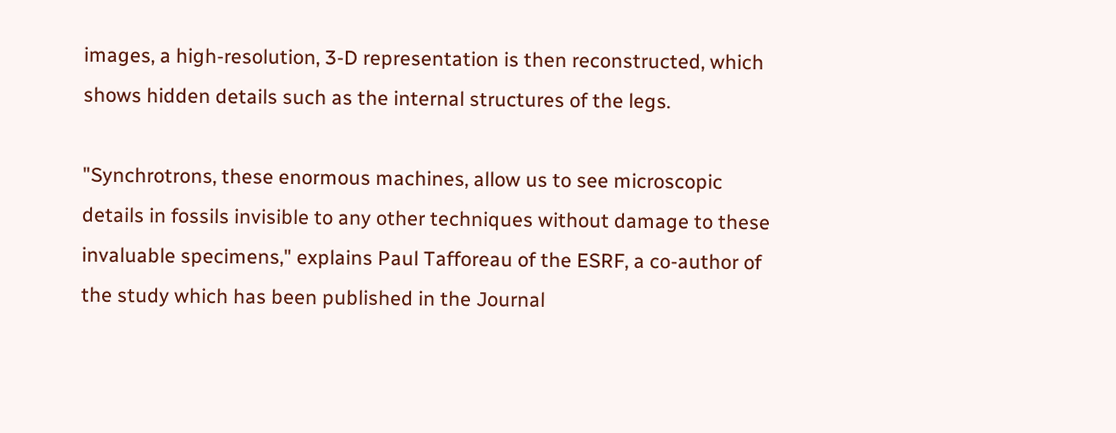images, a high-resolution, 3-D representation is then reconstructed, which shows hidden details such as the internal structures of the legs.

"Synchrotrons, these enormous machines, allow us to see microscopic details in fossils invisible to any other techniques without damage to these invaluable specimens," explains Paul Tafforeau of the ESRF, a co-author of the study which has been published in the Journal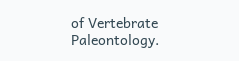of Vertebrate Paleontology.